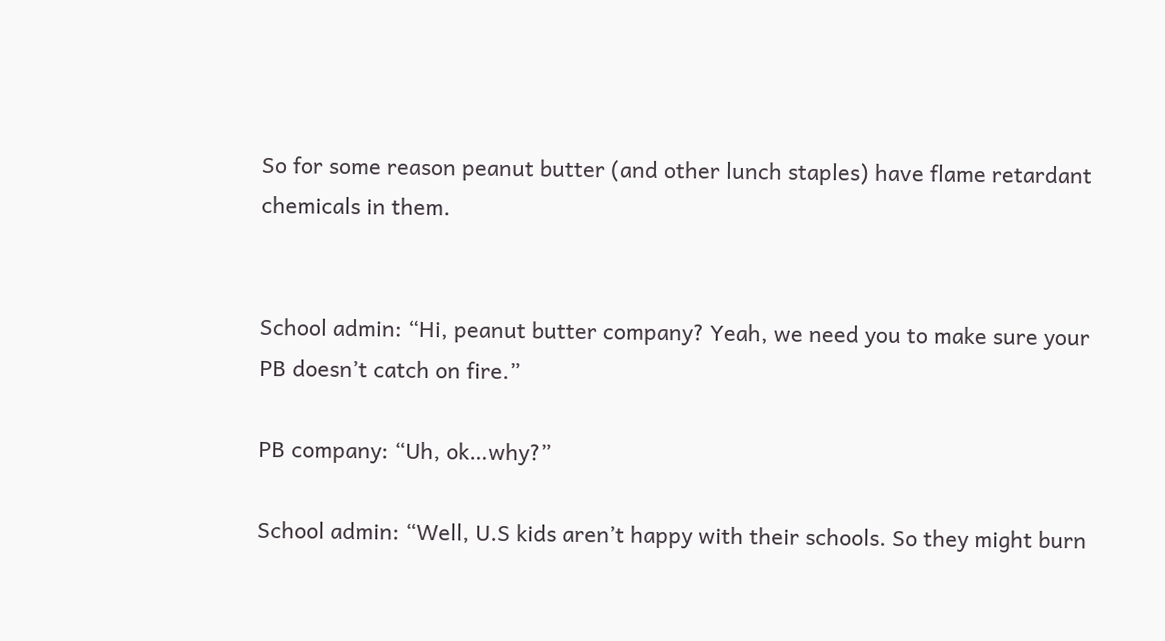So for some reason peanut butter (and other lunch staples) have flame retardant chemicals in them.


School admin: “Hi, peanut butter company? Yeah, we need you to make sure your PB doesn’t catch on fire.”

PB company: “Uh, ok…why?”

School admin: “Well, U.S kids aren’t happy with their schools. So they might burn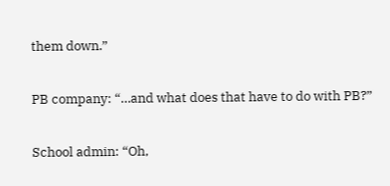them down.”

PB company: “…and what does that have to do with PB?”

School admin: “Oh,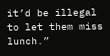it’d be illegal to let them miss lunch.”